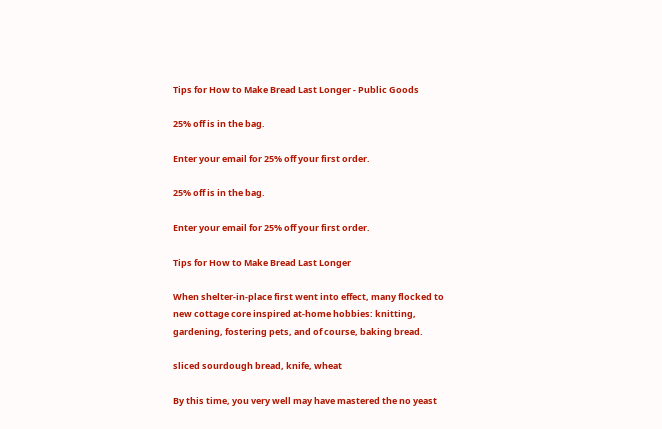Tips for How to Make Bread Last Longer - Public Goods

25% off is in the bag.

Enter your email for 25% off your first order.

25% off is in the bag.

Enter your email for 25% off your first order.

Tips for How to Make Bread Last Longer

When shelter-in-place first went into effect, many flocked to new cottage core inspired at-home hobbies: knitting, gardening, fostering pets, and of course, baking bread.

sliced sourdough bread, knife, wheat

By this time, you very well may have mastered the no yeast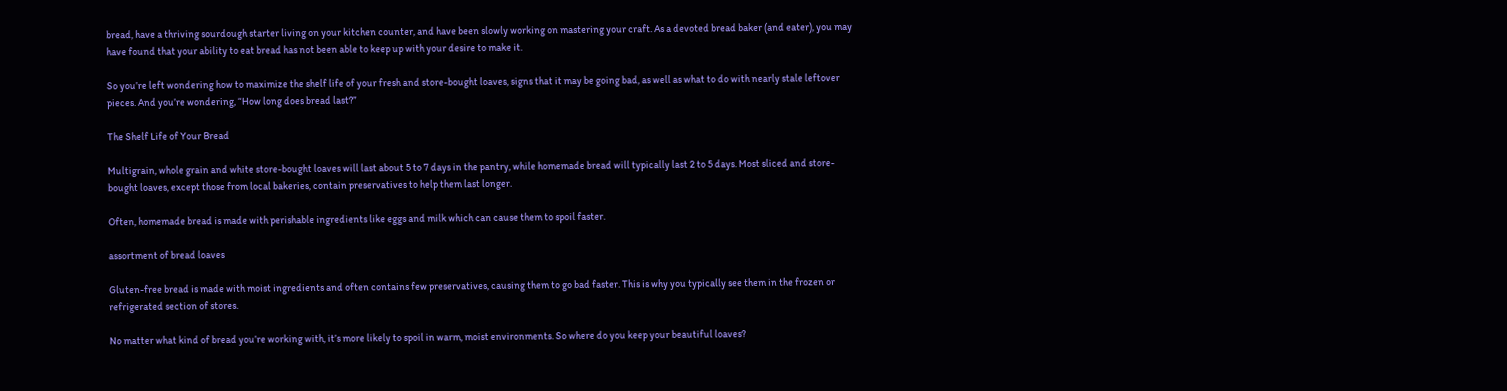bread, have a thriving sourdough starter living on your kitchen counter, and have been slowly working on mastering your craft. As a devoted bread baker (and eater), you may have found that your ability to eat bread has not been able to keep up with your desire to make it.

So you’re left wondering how to maximize the shelf life of your fresh and store-bought loaves, signs that it may be going bad, as well as what to do with nearly stale leftover pieces. And you’re wondering, “How long does bread last?”

The Shelf Life of Your Bread

Multigrain, whole grain and white store-bought loaves will last about 5 to 7 days in the pantry, while homemade bread will typically last 2 to 5 days. Most sliced and store-bought loaves, except those from local bakeries, contain preservatives to help them last longer.

Often, homemade bread is made with perishable ingredients like eggs and milk which can cause them to spoil faster.

assortment of bread loaves

Gluten-free bread is made with moist ingredients and often contains few preservatives, causing them to go bad faster. This is why you typically see them in the frozen or refrigerated section of stores.

No matter what kind of bread you’re working with, it’s more likely to spoil in warm, moist environments. So where do you keep your beautiful loaves?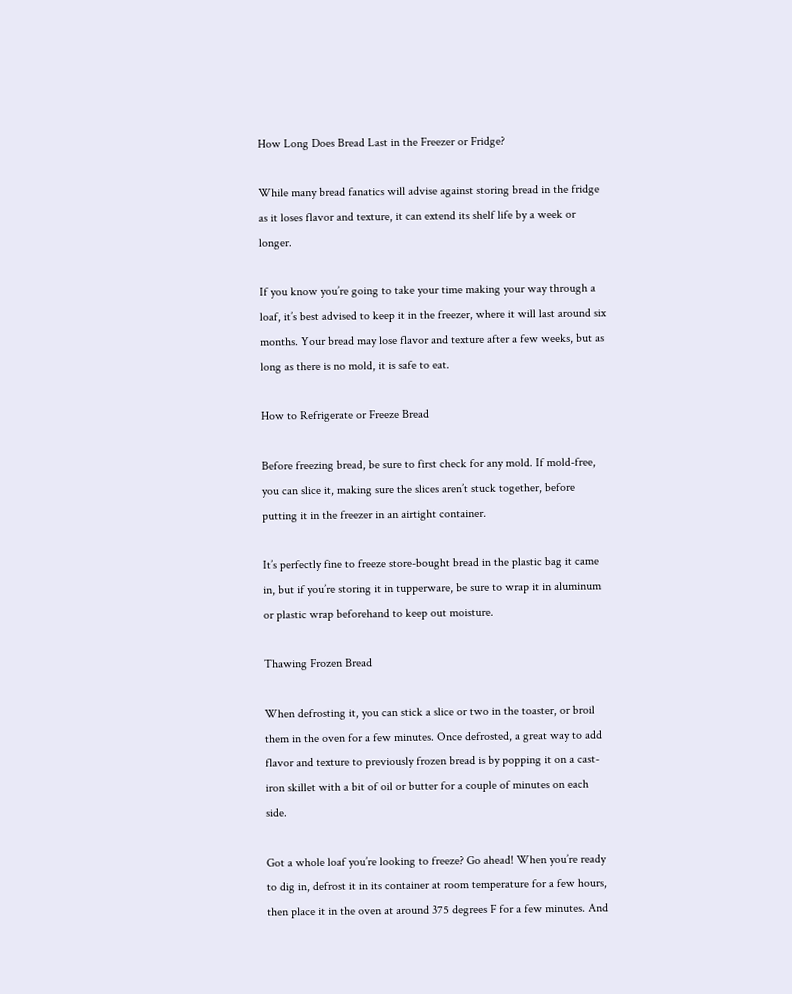How Long Does Bread Last in the Freezer or Fridge?

While many bread fanatics will advise against storing bread in the fridge as it loses flavor and texture, it can extend its shelf life by a week or longer.

If you know you’re going to take your time making your way through a loaf, it’s best advised to keep it in the freezer, where it will last around six months. Your bread may lose flavor and texture after a few weeks, but as long as there is no mold, it is safe to eat.

How to Refrigerate or Freeze Bread

Before freezing bread, be sure to first check for any mold. If mold-free, you can slice it, making sure the slices aren’t stuck together, before putting it in the freezer in an airtight container.

It’s perfectly fine to freeze store-bought bread in the plastic bag it came in, but if you’re storing it in tupperware, be sure to wrap it in aluminum or plastic wrap beforehand to keep out moisture.

Thawing Frozen Bread

When defrosting it, you can stick a slice or two in the toaster, or broil them in the oven for a few minutes. Once defrosted, a great way to add flavor and texture to previously frozen bread is by popping it on a cast-iron skillet with a bit of oil or butter for a couple of minutes on each side.

Got a whole loaf you’re looking to freeze? Go ahead! When you’re ready to dig in, defrost it in its container at room temperature for a few hours, then place it in the oven at around 375 degrees F for a few minutes. And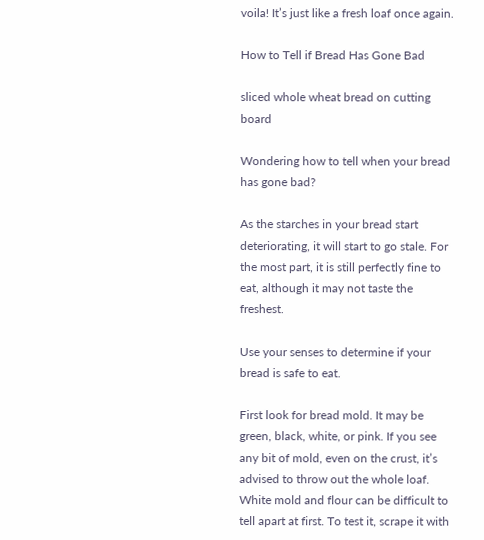voila! It’s just like a fresh loaf once again.

How to Tell if Bread Has Gone Bad

sliced whole wheat bread on cutting board

Wondering how to tell when your bread has gone bad?

As the starches in your bread start deteriorating, it will start to go stale. For the most part, it is still perfectly fine to eat, although it may not taste the freshest.

Use your senses to determine if your bread is safe to eat.

First look for bread mold. It may be green, black, white, or pink. If you see any bit of mold, even on the crust, it’s advised to throw out the whole loaf. White mold and flour can be difficult to tell apart at first. To test it, scrape it with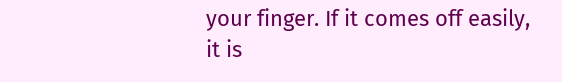your finger. If it comes off easily, it is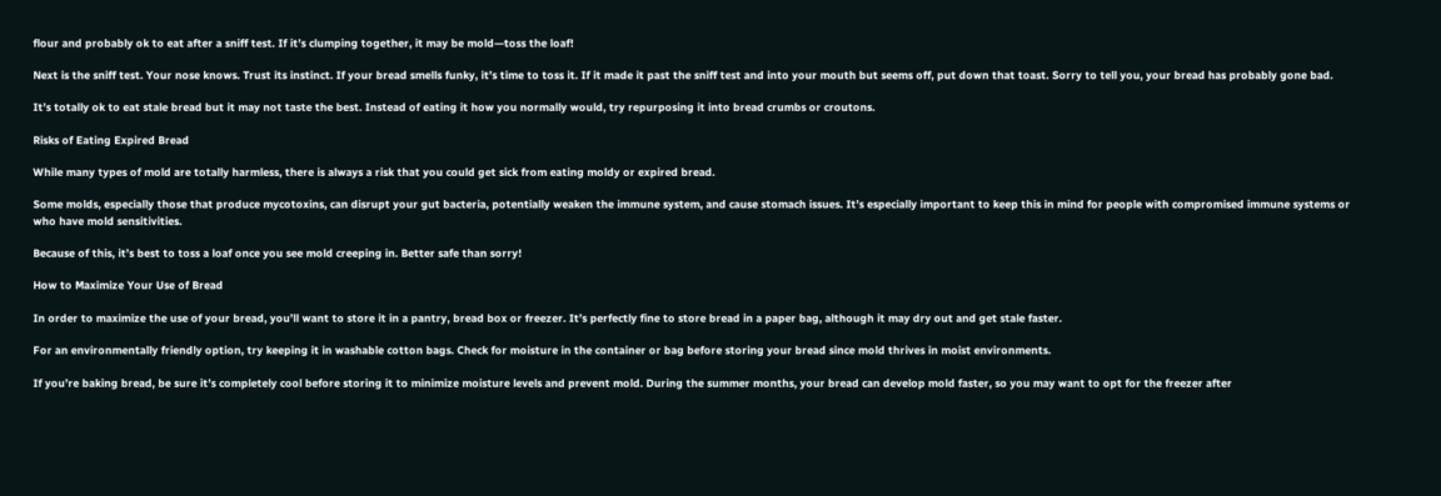flour and probably ok to eat after a sniff test. If it’s clumping together, it may be mold—toss the loaf!

Next is the sniff test. Your nose knows. Trust its instinct. If your bread smells funky, it’s time to toss it. If it made it past the sniff test and into your mouth but seems off, put down that toast. Sorry to tell you, your bread has probably gone bad.

It’s totally ok to eat stale bread but it may not taste the best. Instead of eating it how you normally would, try repurposing it into bread crumbs or croutons.

Risks of Eating Expired Bread

While many types of mold are totally harmless, there is always a risk that you could get sick from eating moldy or expired bread.

Some molds, especially those that produce mycotoxins, can disrupt your gut bacteria, potentially weaken the immune system, and cause stomach issues. It’s especially important to keep this in mind for people with compromised immune systems or who have mold sensitivities.

Because of this, it’s best to toss a loaf once you see mold creeping in. Better safe than sorry!

How to Maximize Your Use of Bread

In order to maximize the use of your bread, you’ll want to store it in a pantry, bread box or freezer. It’s perfectly fine to store bread in a paper bag, although it may dry out and get stale faster.

For an environmentally friendly option, try keeping it in washable cotton bags. Check for moisture in the container or bag before storing your bread since mold thrives in moist environments.

If you’re baking bread, be sure it’s completely cool before storing it to minimize moisture levels and prevent mold. During the summer months, your bread can develop mold faster, so you may want to opt for the freezer after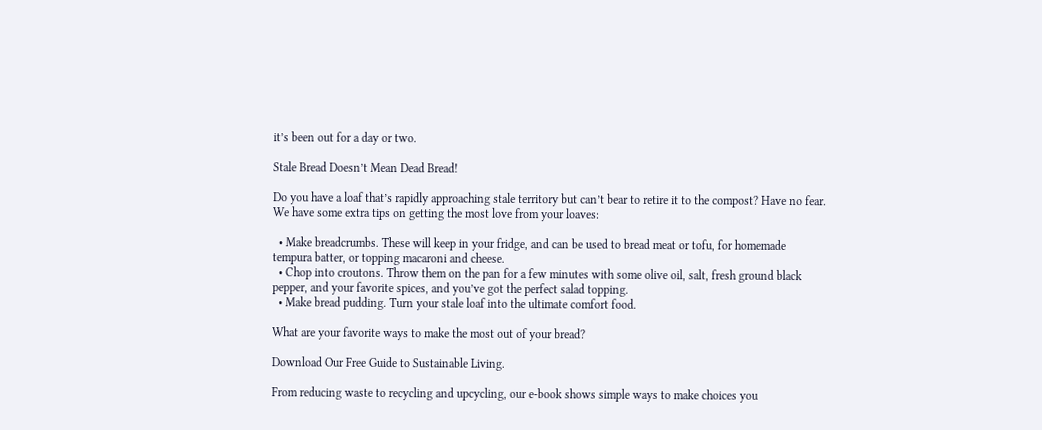it’s been out for a day or two.

Stale Bread Doesn’t Mean Dead Bread!

Do you have a loaf that’s rapidly approaching stale territory but can’t bear to retire it to the compost? Have no fear. We have some extra tips on getting the most love from your loaves:

  • Make breadcrumbs. These will keep in your fridge, and can be used to bread meat or tofu, for homemade tempura batter, or topping macaroni and cheese.
  • Chop into croutons. Throw them on the pan for a few minutes with some olive oil, salt, fresh ground black pepper, and your favorite spices, and you’ve got the perfect salad topping.
  • Make bread pudding. Turn your stale loaf into the ultimate comfort food.

What are your favorite ways to make the most out of your bread?

Download Our Free Guide to Sustainable Living.

From reducing waste to recycling and upcycling, our e-book shows simple ways to make choices you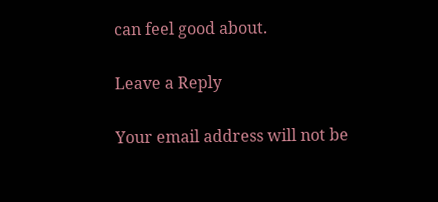can feel good about.

Leave a Reply

Your email address will not be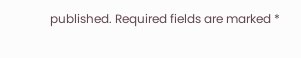published. Required fields are marked *